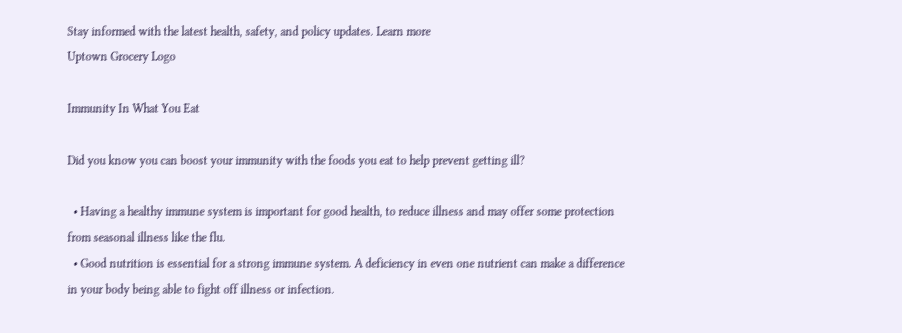Stay informed with the latest health, safety, and policy updates. Learn more
Uptown Grocery Logo

Immunity In What You Eat

Did you know you can boost your immunity with the foods you eat to help prevent getting ill?

  • Having a healthy immune system is important for good health, to reduce illness and may offer some protection from seasonal illness like the flu.
  • Good nutrition is essential for a strong immune system. A deficiency in even one nutrient can make a difference in your body being able to fight off illness or infection.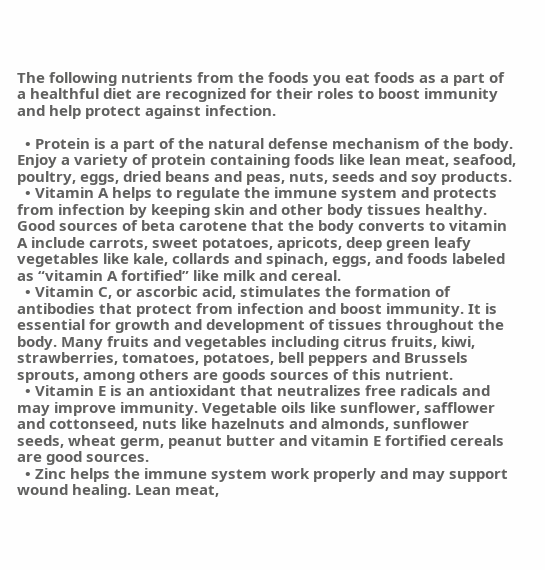The following nutrients from the foods you eat foods as a part of a healthful diet are recognized for their roles to boost immunity and help protect against infection.

  • Protein is a part of the natural defense mechanism of the body. Enjoy a variety of protein containing foods like lean meat, seafood, poultry, eggs, dried beans and peas, nuts, seeds and soy products.
  • Vitamin A helps to regulate the immune system and protects from infection by keeping skin and other body tissues healthy. Good sources of beta carotene that the body converts to vitamin A include carrots, sweet potatoes, apricots, deep green leafy vegetables like kale, collards and spinach, eggs, and foods labeled as “vitamin A fortified” like milk and cereal.
  • Vitamin C, or ascorbic acid, stimulates the formation of antibodies that protect from infection and boost immunity. It is essential for growth and development of tissues throughout the body. Many fruits and vegetables including citrus fruits, kiwi, strawberries, tomatoes, potatoes, bell peppers and Brussels sprouts, among others are goods sources of this nutrient.
  • Vitamin E is an antioxidant that neutralizes free radicals and may improve immunity. Vegetable oils like sunflower, safflower and cottonseed, nuts like hazelnuts and almonds, sunflower seeds, wheat germ, peanut butter and vitamin E fortified cereals are good sources.
  • Zinc helps the immune system work properly and may support wound healing. Lean meat,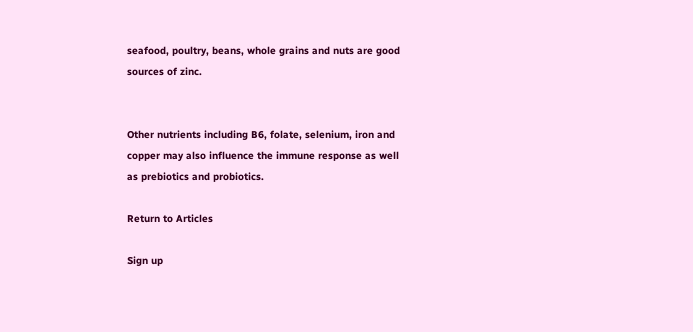seafood, poultry, beans, whole grains and nuts are good sources of zinc.


Other nutrients including B6, folate, selenium, iron and copper may also influence the immune response as well as prebiotics and probiotics.

Return to Articles

Sign up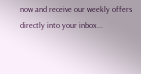now and receive our weekly offers directly into your inbox...